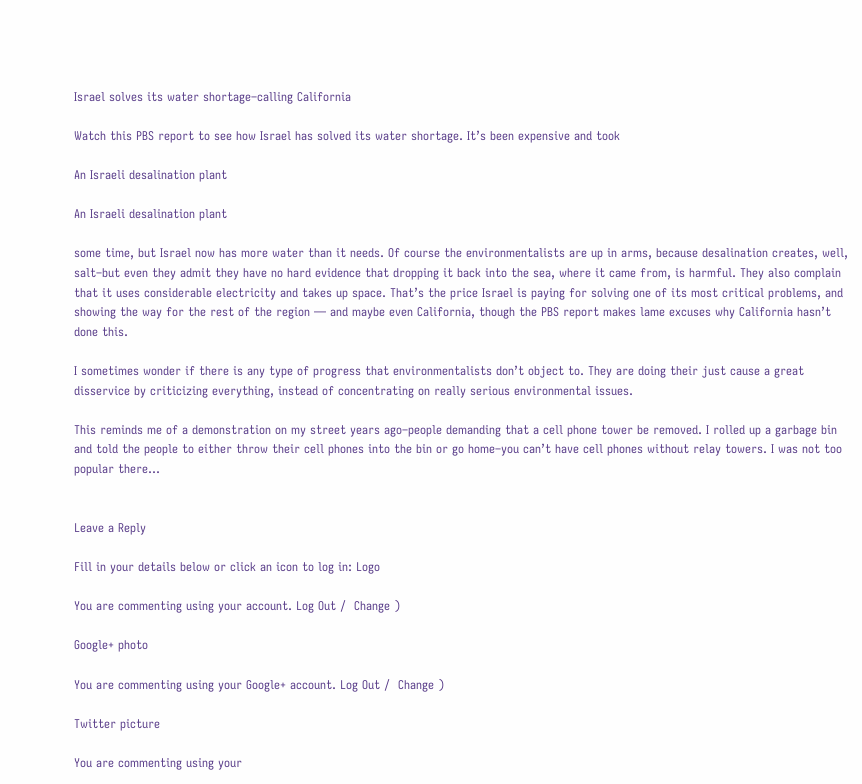Israel solves its water shortage–calling California

Watch this PBS report to see how Israel has solved its water shortage. It’s been expensive and took

An Israeli desalination plant

An Israeli desalination plant

some time, but Israel now has more water than it needs. Of course the environmentalists are up in arms, because desalination creates, well, salt–but even they admit they have no hard evidence that dropping it back into the sea, where it came from, is harmful. They also complain that it uses considerable electricity and takes up space. That’s the price Israel is paying for solving one of its most critical problems, and showing the way for the rest of the region — and maybe even California, though the PBS report makes lame excuses why California hasn’t done this.

I sometimes wonder if there is any type of progress that environmentalists don’t object to. They are doing their just cause a great disservice by criticizing everything, instead of concentrating on really serious environmental issues.

This reminds me of a demonstration on my street years ago–people demanding that a cell phone tower be removed. I rolled up a garbage bin and told the people to either throw their cell phones into the bin or go home–you can’t have cell phones without relay towers. I was not too popular there…


Leave a Reply

Fill in your details below or click an icon to log in: Logo

You are commenting using your account. Log Out /  Change )

Google+ photo

You are commenting using your Google+ account. Log Out /  Change )

Twitter picture

You are commenting using your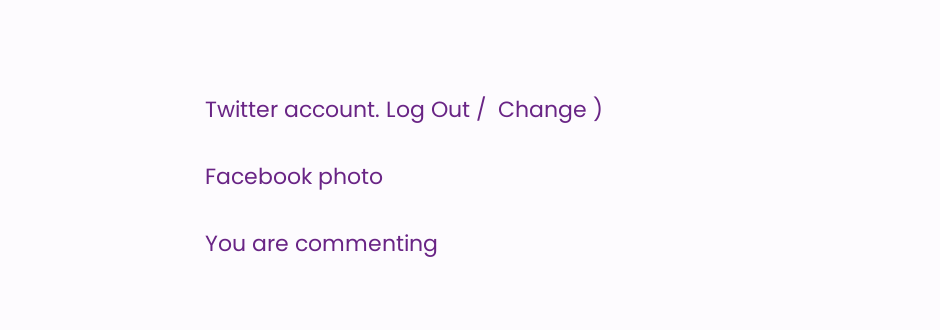Twitter account. Log Out /  Change )

Facebook photo

You are commenting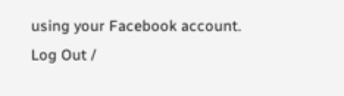using your Facebook account. Log Out /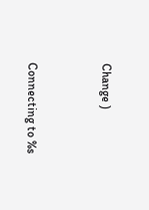Change )


Connecting to %s